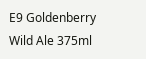E9 Goldenberry Wild Ale 375ml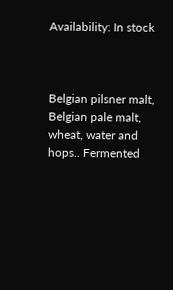Availability: In stock



Belgian pilsner malt, Belgian pale malt, wheat, water and hops.. Fermented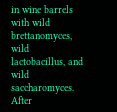in wine barrels with wild brettanomyces, wild lactobacillus, and wild saccharomyces. After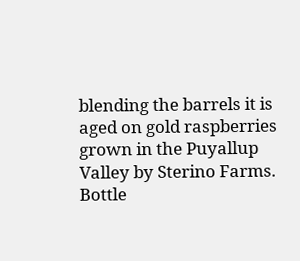blending the barrels it is aged on gold raspberries grown in the Puyallup Valley by Sterino Farms. Bottle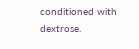conditioned with dextrose.